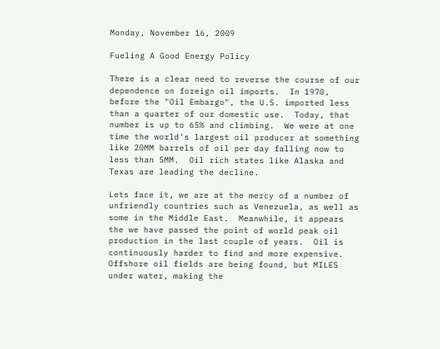Monday, November 16, 2009

Fueling A Good Energy Policy

There is a clear need to reverse the course of our dependence on foreign oil imports.  In 1970, before the "Oil Embargo", the U.S. imported less than a quarter of our domestic use.  Today, that number is up to 65% and climbing.  We were at one time the world's largest oil producer at something like 20MM barrels of oil per day falling now to less than 5MM.  Oil rich states like Alaska and Texas are leading the decline.

Lets face it, we are at the mercy of a number of unfriendly countries such as Venezuela, as well as some in the Middle East.  Meanwhile, it appears the we have passed the point of world peak oil production in the last couple of years.  Oil is continuously harder to find and more expensive.  Offshore oil fields are being found, but MILES under water, making the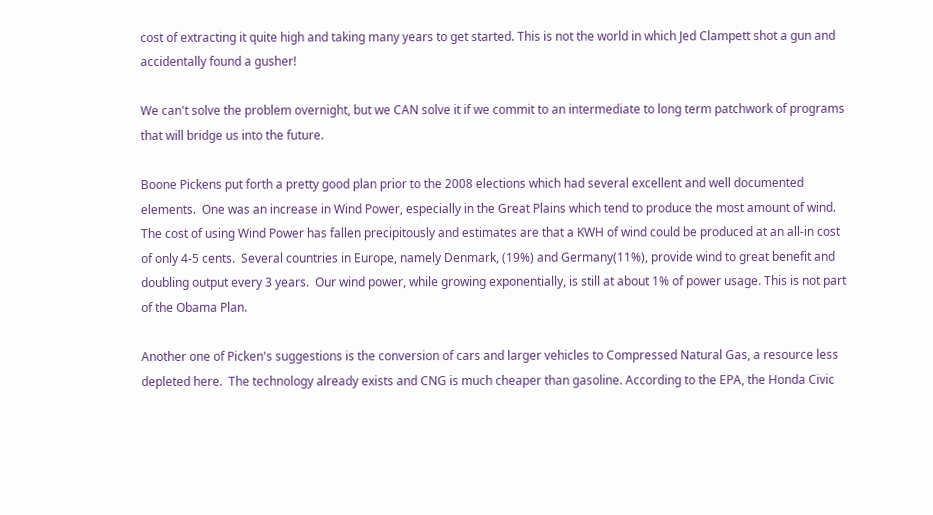cost of extracting it quite high and taking many years to get started. This is not the world in which Jed Clampett shot a gun and accidentally found a gusher!

We can't solve the problem overnight, but we CAN solve it if we commit to an intermediate to long term patchwork of programs that will bridge us into the future.

Boone Pickens put forth a pretty good plan prior to the 2008 elections which had several excellent and well documented elements.  One was an increase in Wind Power, especially in the Great Plains which tend to produce the most amount of wind.  The cost of using Wind Power has fallen precipitously and estimates are that a KWH of wind could be produced at an all-in cost of only 4-5 cents.  Several countries in Europe, namely Denmark, (19%) and Germany(11%), provide wind to great benefit and doubling output every 3 years.  Our wind power, while growing exponentially, is still at about 1% of power usage. This is not part of the Obama Plan.

Another one of Picken's suggestions is the conversion of cars and larger vehicles to Compressed Natural Gas, a resource less depleted here.  The technology already exists and CNG is much cheaper than gasoline. According to the EPA, the Honda Civic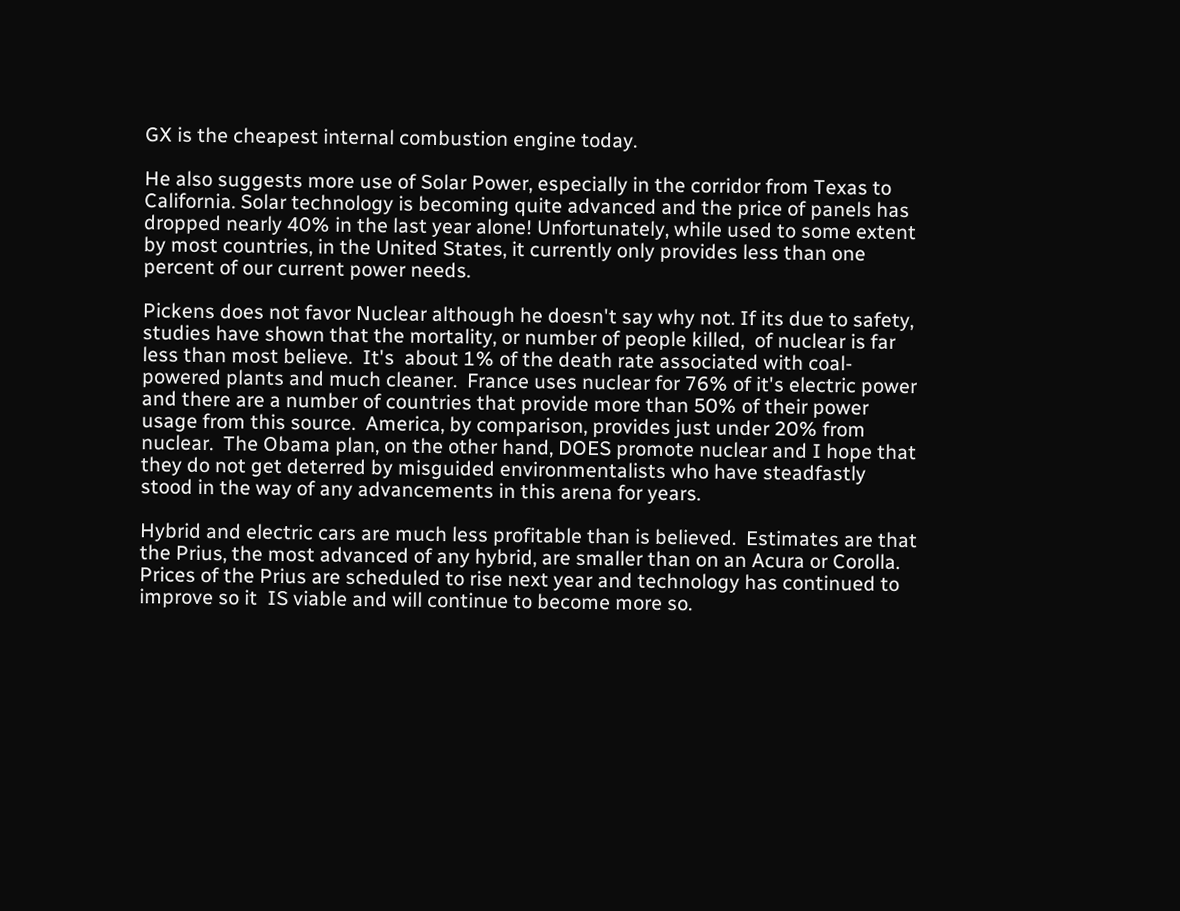GX is the cheapest internal combustion engine today.

He also suggests more use of Solar Power, especially in the corridor from Texas to California. Solar technology is becoming quite advanced and the price of panels has dropped nearly 40% in the last year alone! Unfortunately, while used to some extent by most countries, in the United States, it currently only provides less than one percent of our current power needs.

Pickens does not favor Nuclear although he doesn't say why not. If its due to safety, studies have shown that the mortality, or number of people killed,  of nuclear is far less than most believe.  It's  about 1% of the death rate associated with coal-powered plants and much cleaner.  France uses nuclear for 76% of it's electric power and there are a number of countries that provide more than 50% of their power usage from this source.  America, by comparison, provides just under 20% from nuclear.  The Obama plan, on the other hand, DOES promote nuclear and I hope that they do not get deterred by misguided environmentalists who have steadfastly stood in the way of any advancements in this arena for years.

Hybrid and electric cars are much less profitable than is believed.  Estimates are that the Prius, the most advanced of any hybrid, are smaller than on an Acura or Corolla.  Prices of the Prius are scheduled to rise next year and technology has continued to improve so it  IS viable and will continue to become more so.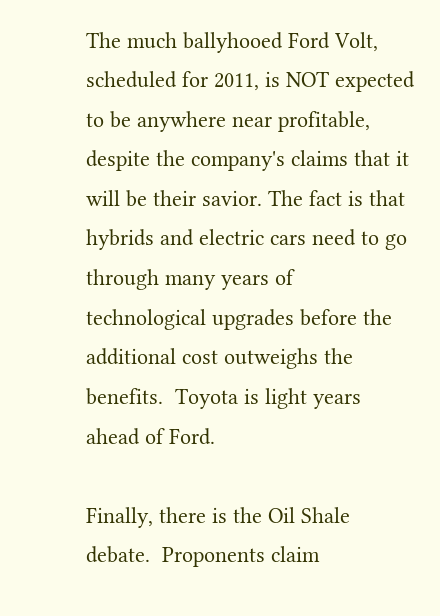The much ballyhooed Ford Volt, scheduled for 2011, is NOT expected to be anywhere near profitable, despite the company's claims that it will be their savior. The fact is that hybrids and electric cars need to go through many years of technological upgrades before the additional cost outweighs the benefits.  Toyota is light years ahead of Ford.

Finally, there is the Oil Shale debate.  Proponents claim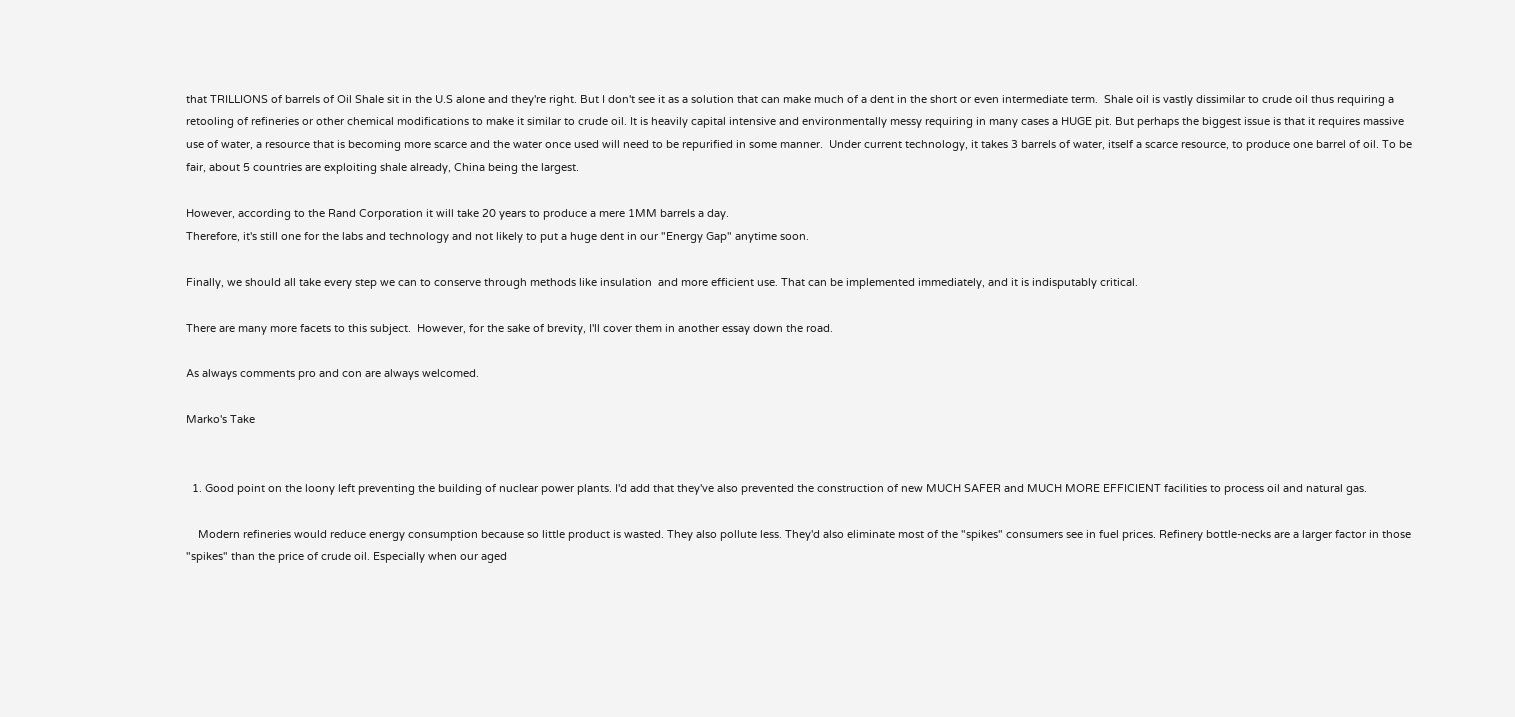that TRILLIONS of barrels of Oil Shale sit in the U.S alone and they're right. But I don't see it as a solution that can make much of a dent in the short or even intermediate term.  Shale oil is vastly dissimilar to crude oil thus requiring a retooling of refineries or other chemical modifications to make it similar to crude oil. It is heavily capital intensive and environmentally messy requiring in many cases a HUGE pit. But perhaps the biggest issue is that it requires massive use of water, a resource that is becoming more scarce and the water once used will need to be repurified in some manner.  Under current technology, it takes 3 barrels of water, itself a scarce resource, to produce one barrel of oil. To be fair, about 5 countries are exploiting shale already, China being the largest.

However, according to the Rand Corporation it will take 20 years to produce a mere 1MM barrels a day.
Therefore, it's still one for the labs and technology and not likely to put a huge dent in our "Energy Gap" anytime soon.

Finally, we should all take every step we can to conserve through methods like insulation  and more efficient use. That can be implemented immediately, and it is indisputably critical.

There are many more facets to this subject.  However, for the sake of brevity, I'll cover them in another essay down the road.

As always comments pro and con are always welcomed.

Marko's Take


  1. Good point on the loony left preventing the building of nuclear power plants. I'd add that they've also prevented the construction of new MUCH SAFER and MUCH MORE EFFICIENT facilities to process oil and natural gas.

    Modern refineries would reduce energy consumption because so little product is wasted. They also pollute less. They'd also eliminate most of the "spikes" consumers see in fuel prices. Refinery bottle-necks are a larger factor in those "spikes" than the price of crude oil. Especially when our aged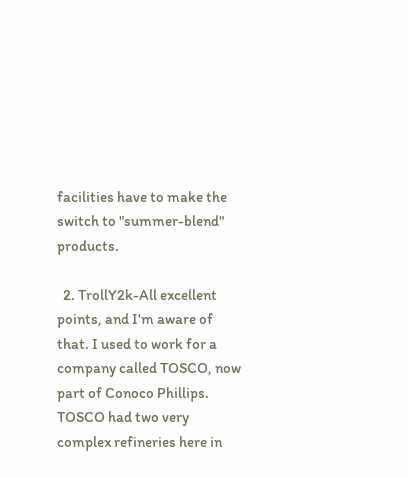facilities have to make the switch to "summer-blend" products.

  2. TrollY2k-All excellent points, and I'm aware of that. I used to work for a company called TOSCO, now part of Conoco Phillips. TOSCO had two very complex refineries here in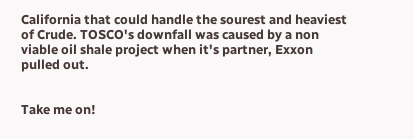California that could handle the sourest and heaviest of Crude. TOSCO's downfall was caused by a non viable oil shale project when it's partner, Exxon pulled out.


Take me on!